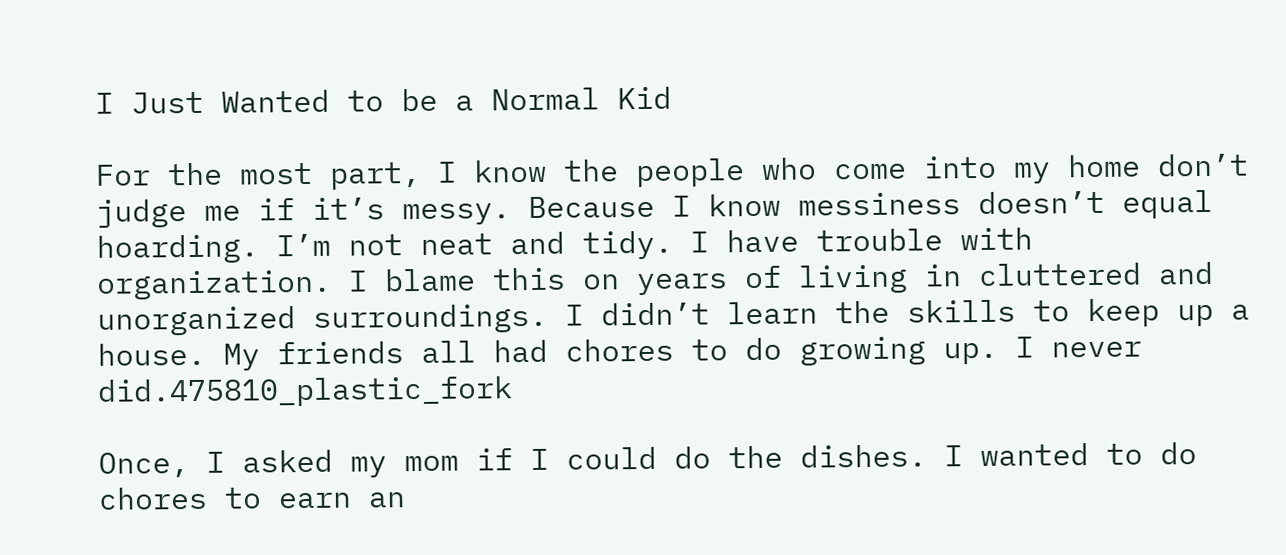I Just Wanted to be a Normal Kid

For the most part, I know the people who come into my home don’t judge me if it’s messy. Because I know messiness doesn’t equal hoarding. I’m not neat and tidy. I have trouble with organization. I blame this on years of living in cluttered and unorganized surroundings. I didn’t learn the skills to keep up a house. My friends all had chores to do growing up. I never did.475810_plastic_fork

Once, I asked my mom if I could do the dishes. I wanted to do chores to earn an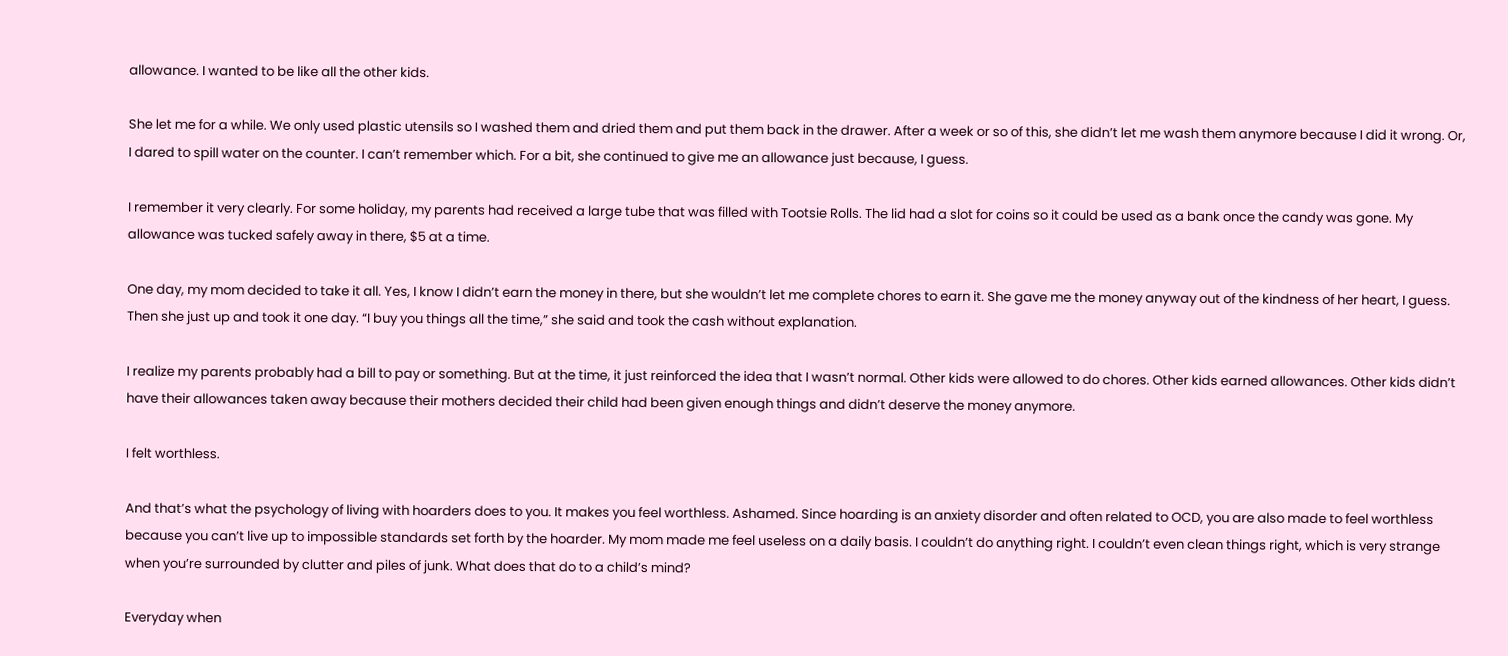allowance. I wanted to be like all the other kids.

She let me for a while. We only used plastic utensils so I washed them and dried them and put them back in the drawer. After a week or so of this, she didn’t let me wash them anymore because I did it wrong. Or, I dared to spill water on the counter. I can’t remember which. For a bit, she continued to give me an allowance just because, I guess.

I remember it very clearly. For some holiday, my parents had received a large tube that was filled with Tootsie Rolls. The lid had a slot for coins so it could be used as a bank once the candy was gone. My allowance was tucked safely away in there, $5 at a time.

One day, my mom decided to take it all. Yes, I know I didn’t earn the money in there, but she wouldn’t let me complete chores to earn it. She gave me the money anyway out of the kindness of her heart, I guess. Then she just up and took it one day. “I buy you things all the time,” she said and took the cash without explanation.

I realize my parents probably had a bill to pay or something. But at the time, it just reinforced the idea that I wasn’t normal. Other kids were allowed to do chores. Other kids earned allowances. Other kids didn’t have their allowances taken away because their mothers decided their child had been given enough things and didn’t deserve the money anymore.

I felt worthless.

And that’s what the psychology of living with hoarders does to you. It makes you feel worthless. Ashamed. Since hoarding is an anxiety disorder and often related to OCD, you are also made to feel worthless because you can’t live up to impossible standards set forth by the hoarder. My mom made me feel useless on a daily basis. I couldn’t do anything right. I couldn’t even clean things right, which is very strange when you’re surrounded by clutter and piles of junk. What does that do to a child’s mind?

Everyday when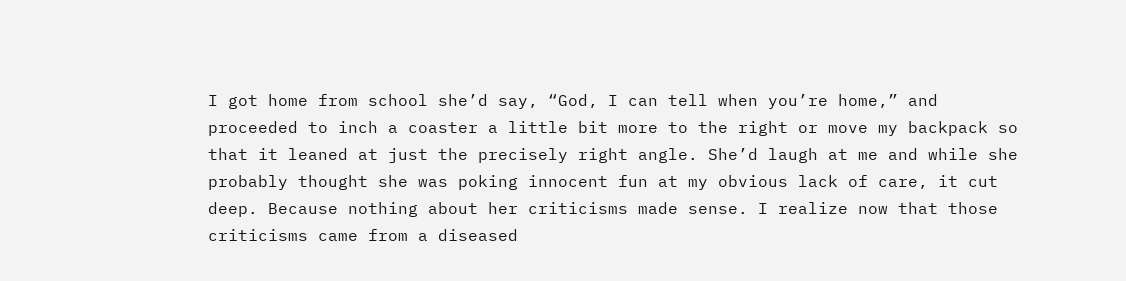I got home from school she’d say, “God, I can tell when you’re home,” and proceeded to inch a coaster a little bit more to the right or move my backpack so that it leaned at just the precisely right angle. She’d laugh at me and while she probably thought she was poking innocent fun at my obvious lack of care, it cut deep. Because nothing about her criticisms made sense. I realize now that those criticisms came from a diseased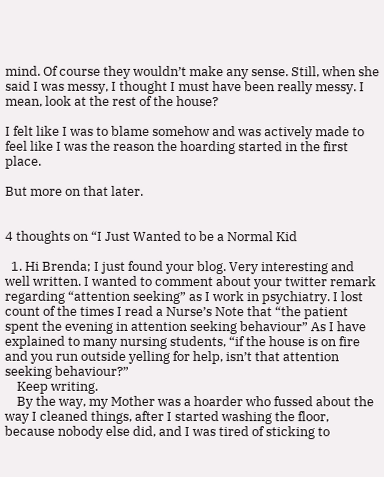mind. Of course they wouldn’t make any sense. Still, when she said I was messy, I thought I must have been really messy. I mean, look at the rest of the house?

I felt like I was to blame somehow and was actively made to feel like I was the reason the hoarding started in the first place.

But more on that later.


4 thoughts on “I Just Wanted to be a Normal Kid

  1. Hi Brenda; I just found your blog. Very interesting and well written. I wanted to comment about your twitter remark regarding “attention seeking” as I work in psychiatry. I lost count of the times I read a Nurse’s Note that “the patient spent the evening in attention seeking behaviour” As I have explained to many nursing students, “if the house is on fire and you run outside yelling for help, isn’t that attention seeking behaviour?”
    Keep writing.
    By the way, my Mother was a hoarder who fussed about the way I cleaned things, after I started washing the floor, because nobody else did, and I was tired of sticking to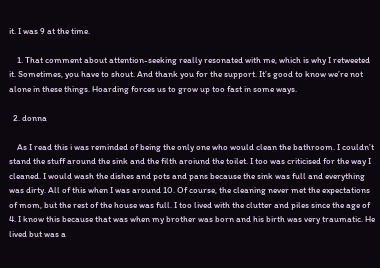it. I was 9 at the time.

    1. That comment about attention-seeking really resonated with me, which is why I retweeted it. Sometimes, you have to shout. And thank you for the support. It’s good to know we’re not alone in these things. Hoarding forces us to grow up too fast in some ways.

  2. donna

    As I read this i was reminded of being the only one who would clean the bathroom. I couldn’t stand the stuff around the sink and the filth aroiund the toilet. I too was criticised for the way I cleaned. I would wash the dishes and pots and pans because the sink was full and everything was dirty. All of this when I was around 10. Of course, the cleaning never met the expectations of mom, but the rest of the house was full. I too lived with the clutter and piles since the age of 4. I know this because that was when my brother was born and his birth was very traumatic. He lived but was a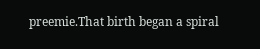preemie.That birth began a spiral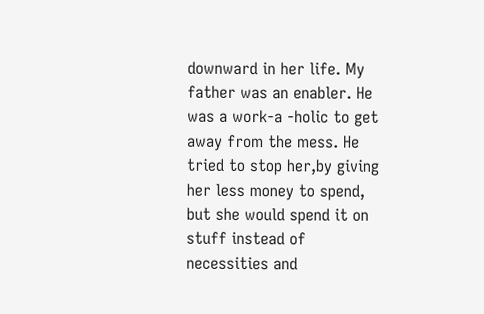downward in her life. My father was an enabler. He was a work-a -holic to get away from the mess. He tried to stop her,by giving her less money to spend, but she would spend it on stuff instead of necessities and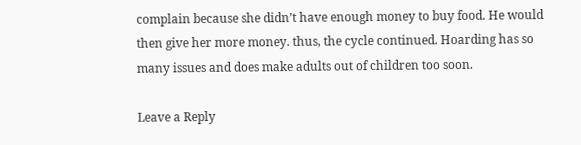complain because she didn’t have enough money to buy food. He would then give her more money. thus, the cycle continued. Hoarding has so many issues and does make adults out of children too soon.

Leave a Reply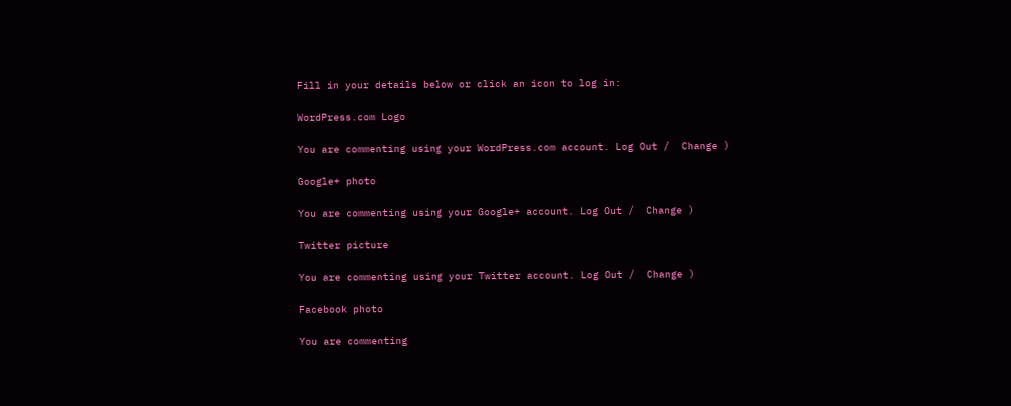Fill in your details below or click an icon to log in:

WordPress.com Logo

You are commenting using your WordPress.com account. Log Out /  Change )

Google+ photo

You are commenting using your Google+ account. Log Out /  Change )

Twitter picture

You are commenting using your Twitter account. Log Out /  Change )

Facebook photo

You are commenting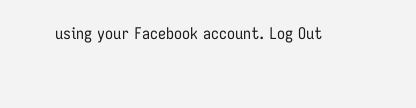using your Facebook account. Log Out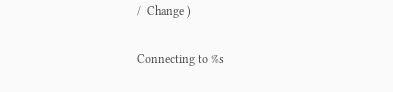/  Change )


Connecting to %s